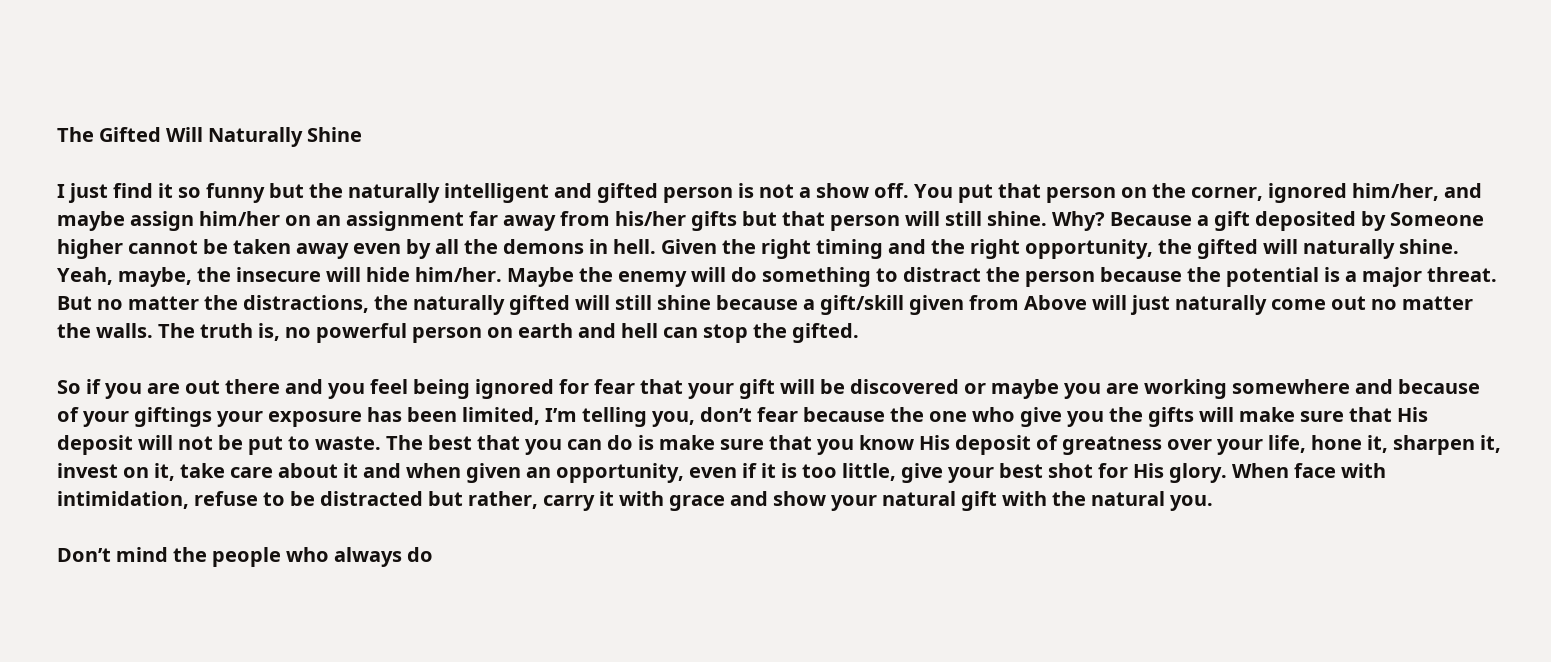The Gifted Will Naturally Shine

I just find it so funny but the naturally intelligent and gifted person is not a show off. You put that person on the corner, ignored him/her, and maybe assign him/her on an assignment far away from his/her gifts but that person will still shine. Why? Because a gift deposited by Someone higher cannot be taken away even by all the demons in hell. Given the right timing and the right opportunity, the gifted will naturally shine. Yeah, maybe, the insecure will hide him/her. Maybe the enemy will do something to distract the person because the potential is a major threat. But no matter the distractions, the naturally gifted will still shine because a gift/skill given from Above will just naturally come out no matter the walls. The truth is, no powerful person on earth and hell can stop the gifted.

So if you are out there and you feel being ignored for fear that your gift will be discovered or maybe you are working somewhere and because of your giftings your exposure has been limited, I’m telling you, don’t fear because the one who give you the gifts will make sure that His deposit will not be put to waste. The best that you can do is make sure that you know His deposit of greatness over your life, hone it, sharpen it, invest on it, take care about it and when given an opportunity, even if it is too little, give your best shot for His glory. When face with intimidation, refuse to be distracted but rather, carry it with grace and show your natural gift with the natural you.

Don’t mind the people who always do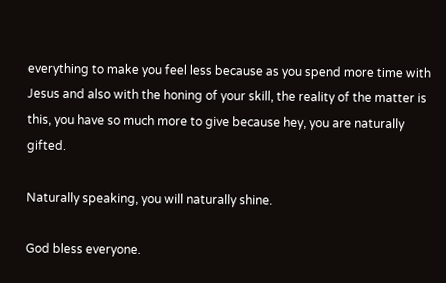everything to make you feel less because as you spend more time with Jesus and also with the honing of your skill, the reality of the matter is this, you have so much more to give because hey, you are naturally gifted.

Naturally speaking, you will naturally shine.

God bless everyone.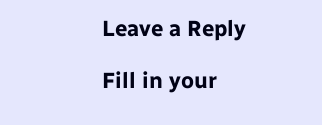Leave a Reply

Fill in your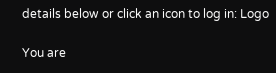details below or click an icon to log in: Logo

You are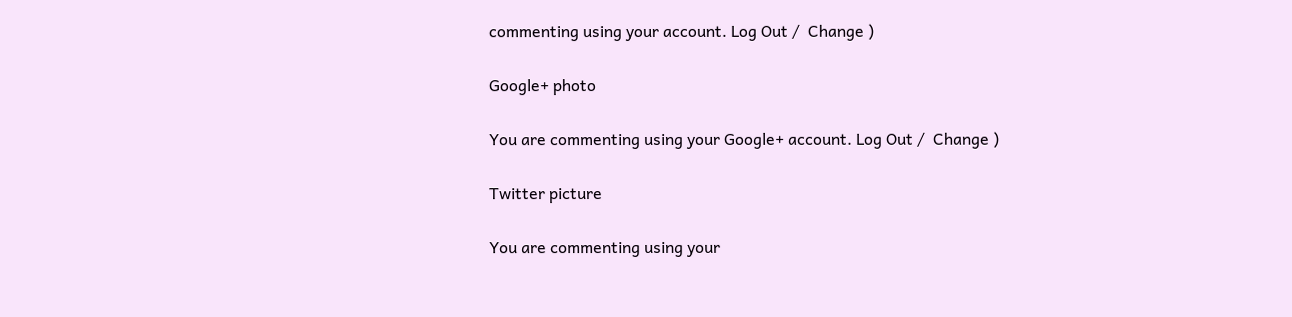commenting using your account. Log Out /  Change )

Google+ photo

You are commenting using your Google+ account. Log Out /  Change )

Twitter picture

You are commenting using your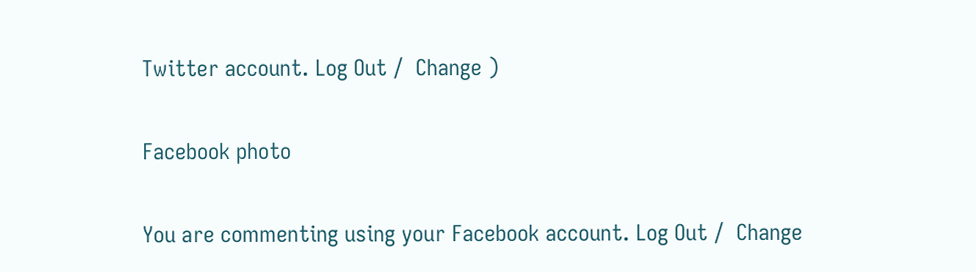Twitter account. Log Out /  Change )

Facebook photo

You are commenting using your Facebook account. Log Out /  Change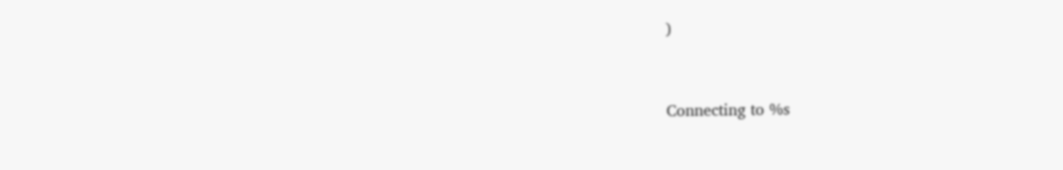)


Connecting to %s